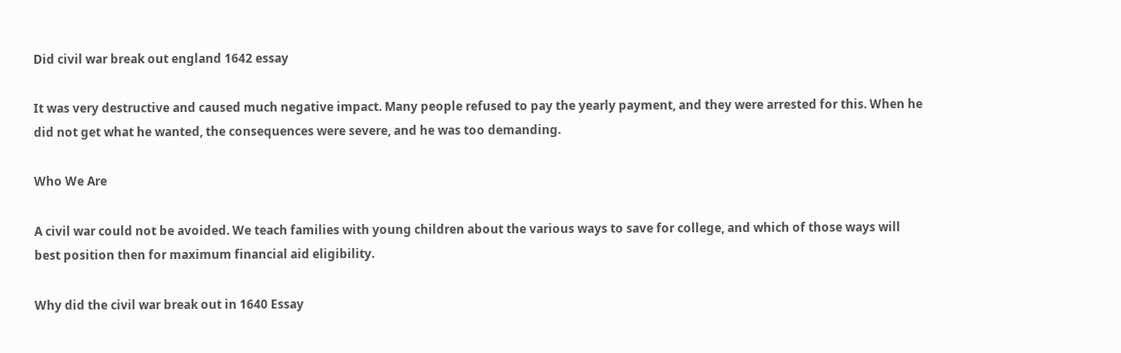Did civil war break out england 1642 essay

It was very destructive and caused much negative impact. Many people refused to pay the yearly payment, and they were arrested for this. When he did not get what he wanted, the consequences were severe, and he was too demanding.

Who We Are

A civil war could not be avoided. We teach families with young children about the various ways to save for college, and which of those ways will best position then for maximum financial aid eligibility.

Why did the civil war break out in 1640 Essay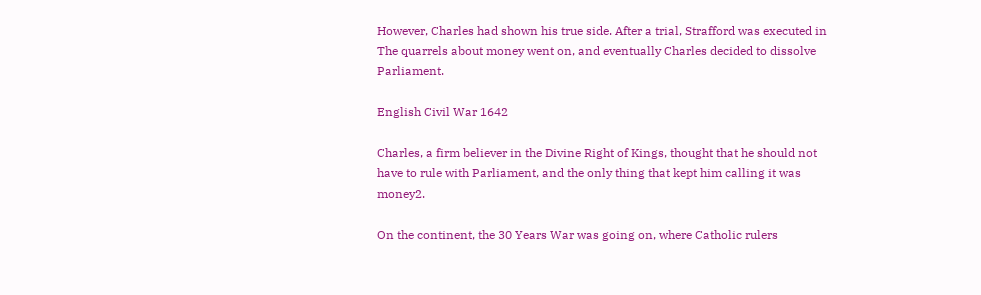However, Charles had shown his true side. After a trial, Strafford was executed in The quarrels about money went on, and eventually Charles decided to dissolve Parliament.

English Civil War 1642

Charles, a firm believer in the Divine Right of Kings, thought that he should not have to rule with Parliament, and the only thing that kept him calling it was money2.

On the continent, the 30 Years War was going on, where Catholic rulers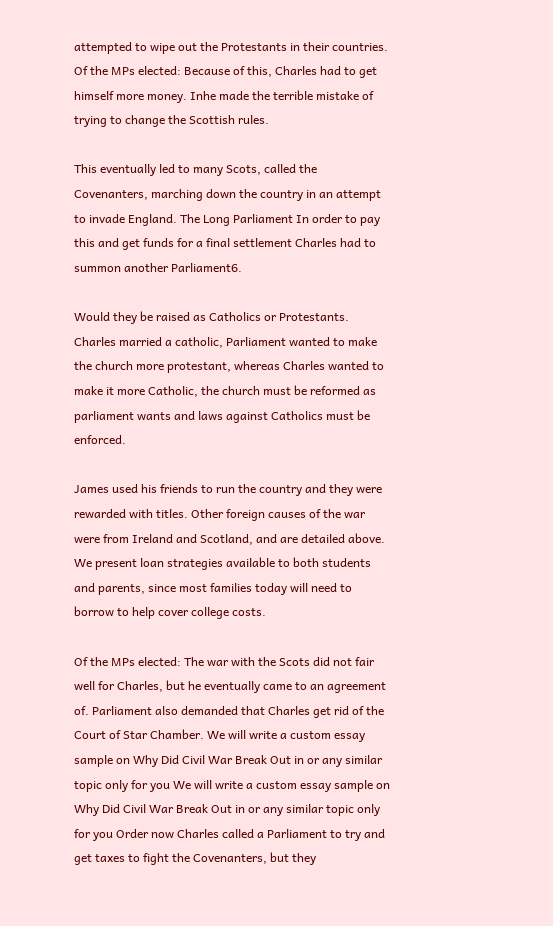attempted to wipe out the Protestants in their countries. Of the MPs elected: Because of this, Charles had to get himself more money. Inhe made the terrible mistake of trying to change the Scottish rules.

This eventually led to many Scots, called the Covenanters, marching down the country in an attempt to invade England. The Long Parliament In order to pay this and get funds for a final settlement Charles had to summon another Parliament6.

Would they be raised as Catholics or Protestants. Charles married a catholic, Parliament wanted to make the church more protestant, whereas Charles wanted to make it more Catholic, the church must be reformed as parliament wants and laws against Catholics must be enforced.

James used his friends to run the country and they were rewarded with titles. Other foreign causes of the war were from Ireland and Scotland, and are detailed above. We present loan strategies available to both students and parents, since most families today will need to borrow to help cover college costs.

Of the MPs elected: The war with the Scots did not fair well for Charles, but he eventually came to an agreement of. Parliament also demanded that Charles get rid of the Court of Star Chamber. We will write a custom essay sample on Why Did Civil War Break Out in or any similar topic only for you We will write a custom essay sample on Why Did Civil War Break Out in or any similar topic only for you Order now Charles called a Parliament to try and get taxes to fight the Covenanters, but they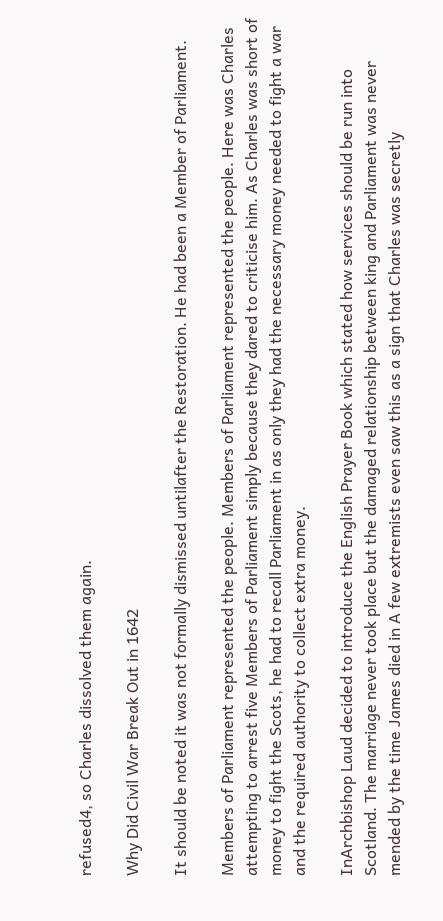refused4, so Charles dissolved them again.

Why Did Civil War Break Out in 1642

It should be noted it was not formally dismissed untilafter the Restoration. He had been a Member of Parliament.

Members of Parliament represented the people. Members of Parliament represented the people. Here was Charles attempting to arrest five Members of Parliament simply because they dared to criticise him. As Charles was short of money to fight the Scots, he had to recall Parliament in as only they had the necessary money needed to fight a war and the required authority to collect extra money.

InArchbishop Laud decided to introduce the English Prayer Book which stated how services should be run into Scotland. The marriage never took place but the damaged relationship between king and Parliament was never mended by the time James died in A few extremists even saw this as a sign that Charles was secretly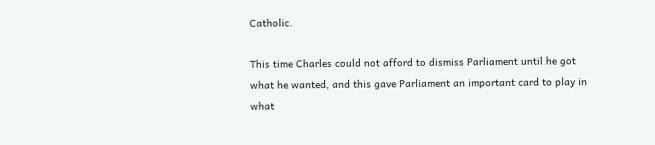Catholic.

This time Charles could not afford to dismiss Parliament until he got what he wanted, and this gave Parliament an important card to play in what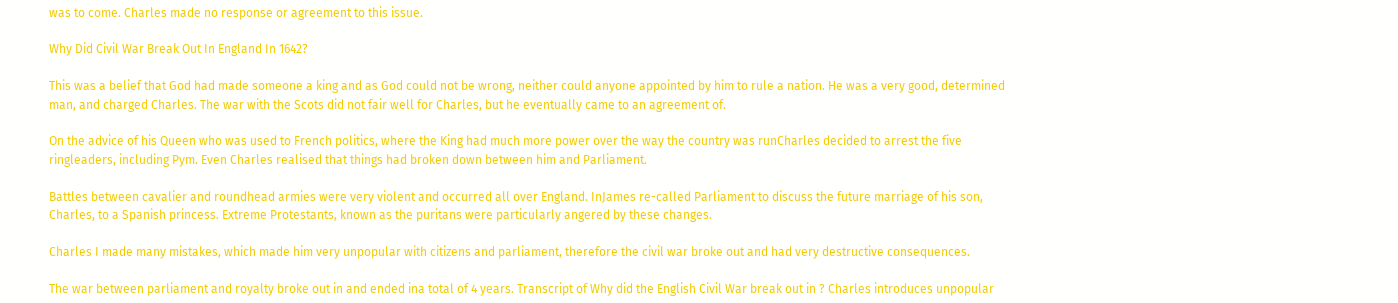was to come. Charles made no response or agreement to this issue.

Why Did Civil War Break Out In England In 1642?

This was a belief that God had made someone a king and as God could not be wrong, neither could anyone appointed by him to rule a nation. He was a very good, determined man, and charged Charles. The war with the Scots did not fair well for Charles, but he eventually came to an agreement of.

On the advice of his Queen who was used to French politics, where the King had much more power over the way the country was runCharles decided to arrest the five ringleaders, including Pym. Even Charles realised that things had broken down between him and Parliament.

Battles between cavalier and roundhead armies were very violent and occurred all over England. InJames re-called Parliament to discuss the future marriage of his son, Charles, to a Spanish princess. Extreme Protestants, known as the puritans were particularly angered by these changes.

Charles I made many mistakes, which made him very unpopular with citizens and parliament, therefore the civil war broke out and had very destructive consequences.

The war between parliament and royalty broke out in and ended ina total of 4 years. Transcript of Why did the English Civil War break out in ? Charles introduces unpopular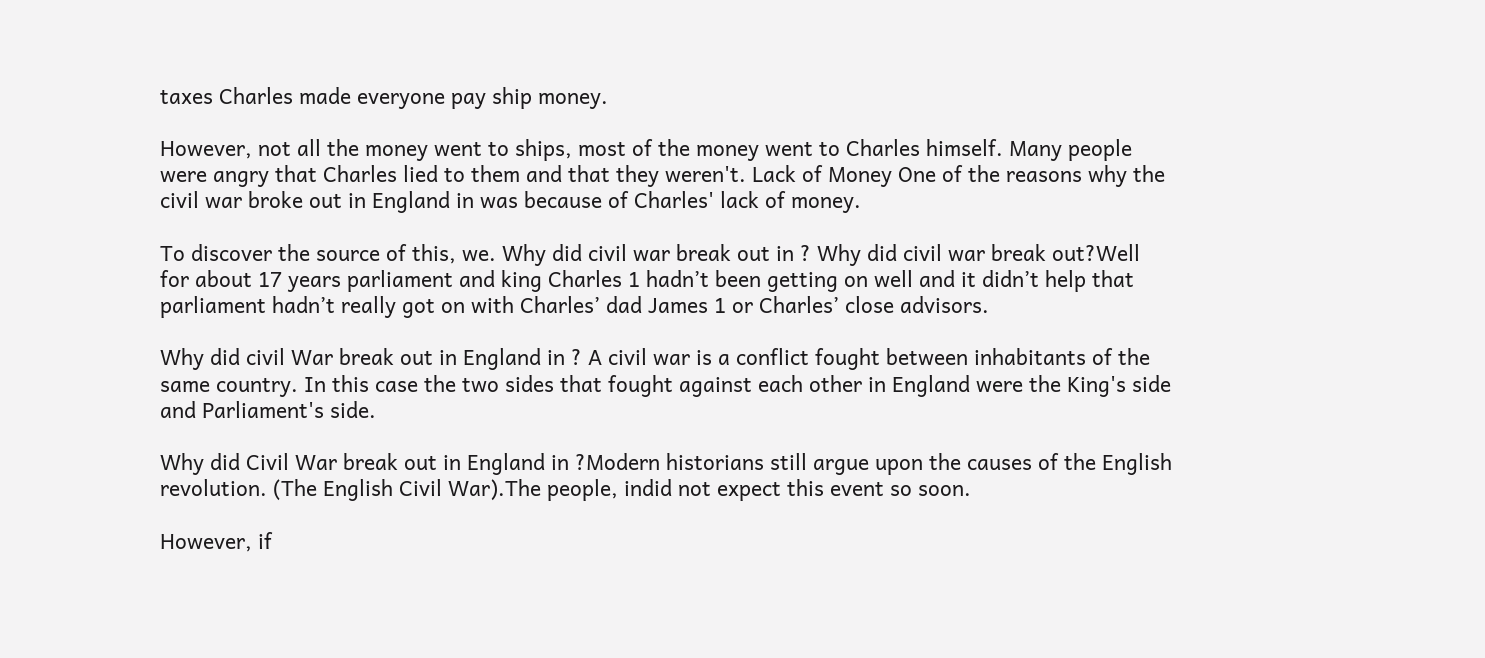taxes Charles made everyone pay ship money.

However, not all the money went to ships, most of the money went to Charles himself. Many people were angry that Charles lied to them and that they weren't. Lack of Money One of the reasons why the civil war broke out in England in was because of Charles' lack of money.

To discover the source of this, we. Why did civil war break out in ? Why did civil war break out?Well for about 17 years parliament and king Charles 1 hadn’t been getting on well and it didn’t help that parliament hadn’t really got on with Charles’ dad James 1 or Charles’ close advisors.

Why did civil War break out in England in ? A civil war is a conflict fought between inhabitants of the same country. In this case the two sides that fought against each other in England were the King's side and Parliament's side.

Why did Civil War break out in England in ?Modern historians still argue upon the causes of the English revolution. (The English Civil War).The people, indid not expect this event so soon.

However, if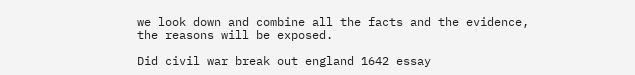we look down and combine all the facts and the evidence, the reasons will be exposed.

Did civil war break out england 1642 essay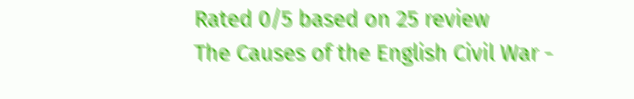Rated 0/5 based on 25 review
The Causes of the English Civil War -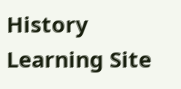History Learning Site